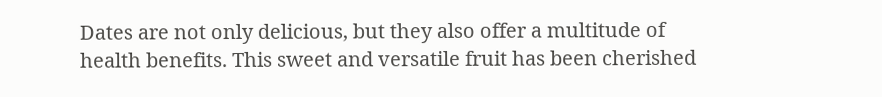Dates are not only delicious, but they also offer a multitude of health benefits. This sweet and versatile fruit has been cherished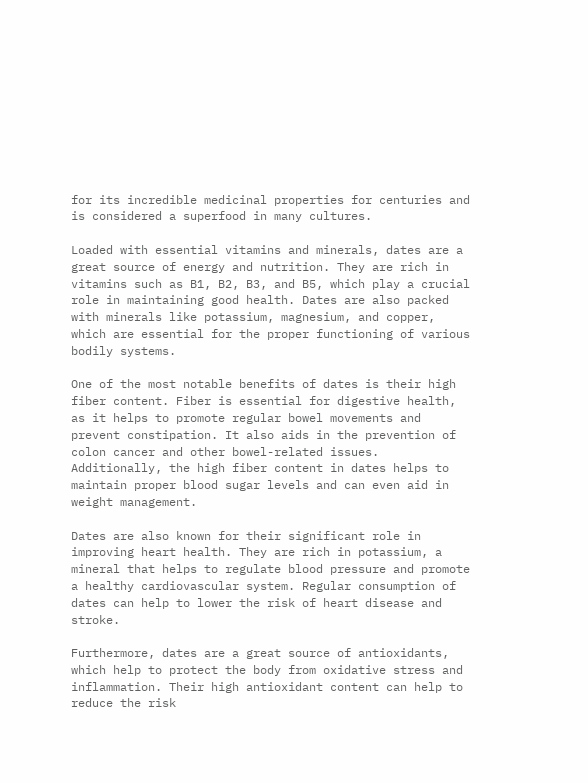for its incredible medicinal properties for centuries and is considered a superfood in many cultures.

Loaded with essential vitamins and minerals, dates are a great source of energy and nutrition. They are rich in vitamins such as B1, B2, B3, and B5, which play a crucial role in maintaining good health. Dates are also packed with minerals like potassium, magnesium, and copper, which are essential for the proper functioning of various bodily systems.

One of the most notable benefits of dates is their high fiber content. Fiber is essential for digestive health, as it helps to promote regular bowel movements and prevent constipation. It also aids in the prevention of colon cancer and other bowel-related issues. Additionally, the high fiber content in dates helps to maintain proper blood sugar levels and can even aid in weight management.

Dates are also known for their significant role in improving heart health. They are rich in potassium, a mineral that helps to regulate blood pressure and promote a healthy cardiovascular system. Regular consumption of dates can help to lower the risk of heart disease and stroke.

Furthermore, dates are a great source of antioxidants, which help to protect the body from oxidative stress and inflammation. Their high antioxidant content can help to reduce the risk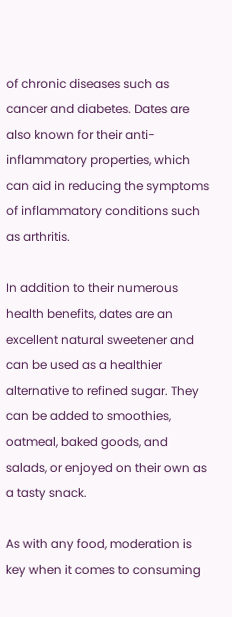of chronic diseases such as cancer and diabetes. Dates are also known for their anti-inflammatory properties, which can aid in reducing the symptoms of inflammatory conditions such as arthritis.

In addition to their numerous health benefits, dates are an excellent natural sweetener and can be used as a healthier alternative to refined sugar. They can be added to smoothies, oatmeal, baked goods, and salads, or enjoyed on their own as a tasty snack.

As with any food, moderation is key when it comes to consuming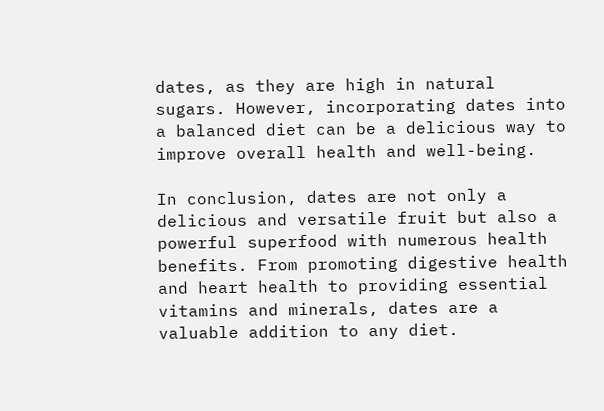dates, as they are high in natural sugars. However, incorporating dates into a balanced diet can be a delicious way to improve overall health and well-being.

In conclusion, dates are not only a delicious and versatile fruit but also a powerful superfood with numerous health benefits. From promoting digestive health and heart health to providing essential vitamins and minerals, dates are a valuable addition to any diet.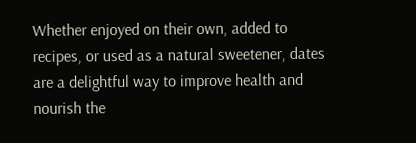Whether enjoyed on their own, added to recipes, or used as a natural sweetener, dates are a delightful way to improve health and nourish the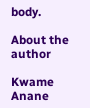body.

About the author

Kwame Anane